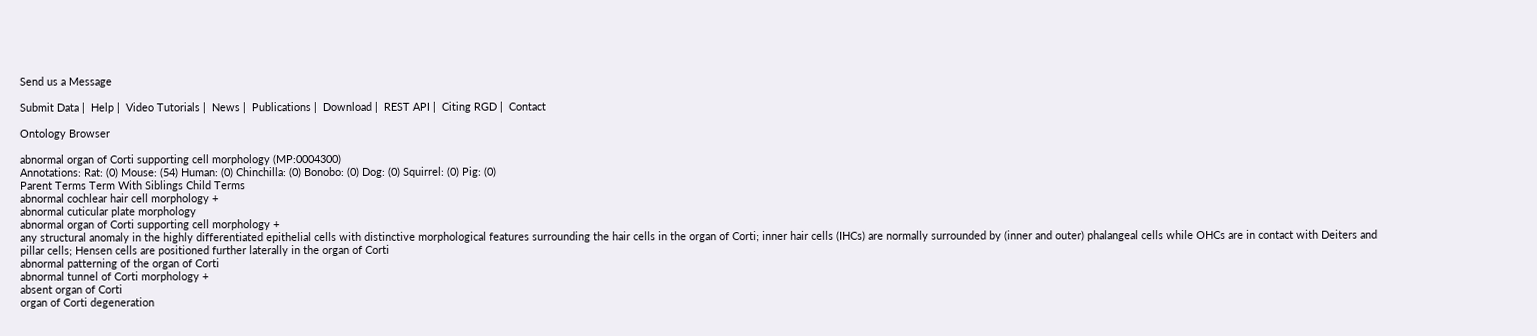Send us a Message

Submit Data |  Help |  Video Tutorials |  News |  Publications |  Download |  REST API |  Citing RGD |  Contact

Ontology Browser

abnormal organ of Corti supporting cell morphology (MP:0004300)
Annotations: Rat: (0) Mouse: (54) Human: (0) Chinchilla: (0) Bonobo: (0) Dog: (0) Squirrel: (0) Pig: (0)
Parent Terms Term With Siblings Child Terms
abnormal cochlear hair cell morphology +
abnormal cuticular plate morphology
abnormal organ of Corti supporting cell morphology +
any structural anomaly in the highly differentiated epithelial cells with distinctive morphological features surrounding the hair cells in the organ of Corti; inner hair cells (IHCs) are normally surrounded by (inner and outer) phalangeal cells while OHCs are in contact with Deiters and pillar cells; Hensen cells are positioned further laterally in the organ of Corti
abnormal patterning of the organ of Corti
abnormal tunnel of Corti morphology +
absent organ of Corti
organ of Corti degeneration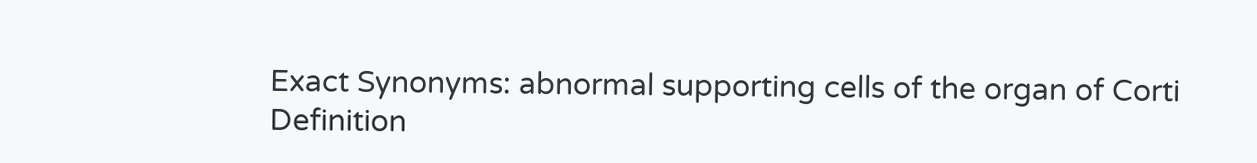Exact Synonyms: abnormal supporting cells of the organ of Corti
Definition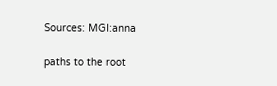Sources: MGI:anna

paths to the root